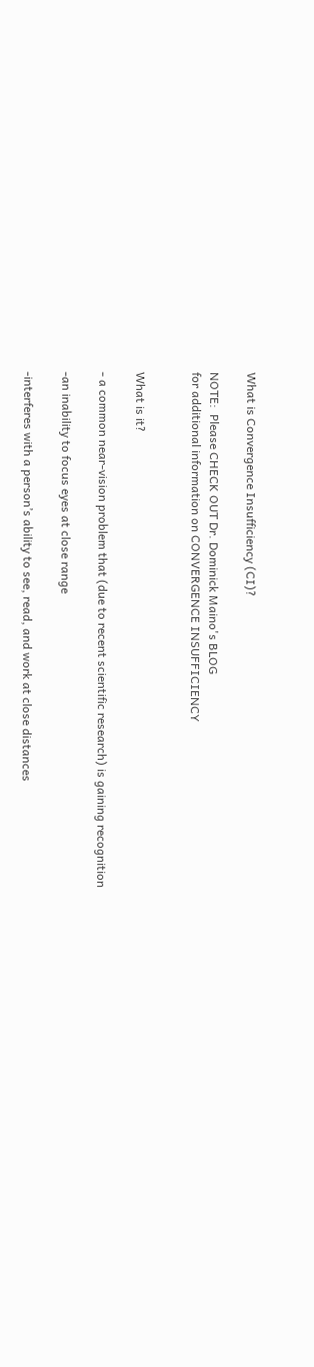What is Convergence Insufficiency (CI)?

NOTE:  Please CHECK OUT Dr. Dominick Maino's BLOG
for additional information on CONVERGENCE INSUFFICIENCY


What is it?

- a common near-vision problem that (due to recent scientific research) is gaining recognition

-an inability to focus eyes at close range

-interferes with a person’s ability to see, read, and work at close distances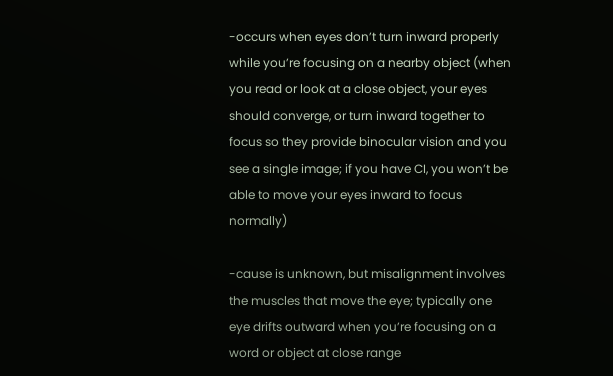-occurs when eyes don’t turn inward properly while you’re focusing on a nearby object (when you read or look at a close object, your eyes should converge, or turn inward together to focus so they provide binocular vision and you see a single image; if you have CI, you won’t be able to move your eyes inward to focus normally)

-cause is unknown, but misalignment involves the muscles that move the eye; typically one eye drifts outward when you’re focusing on a word or object at close range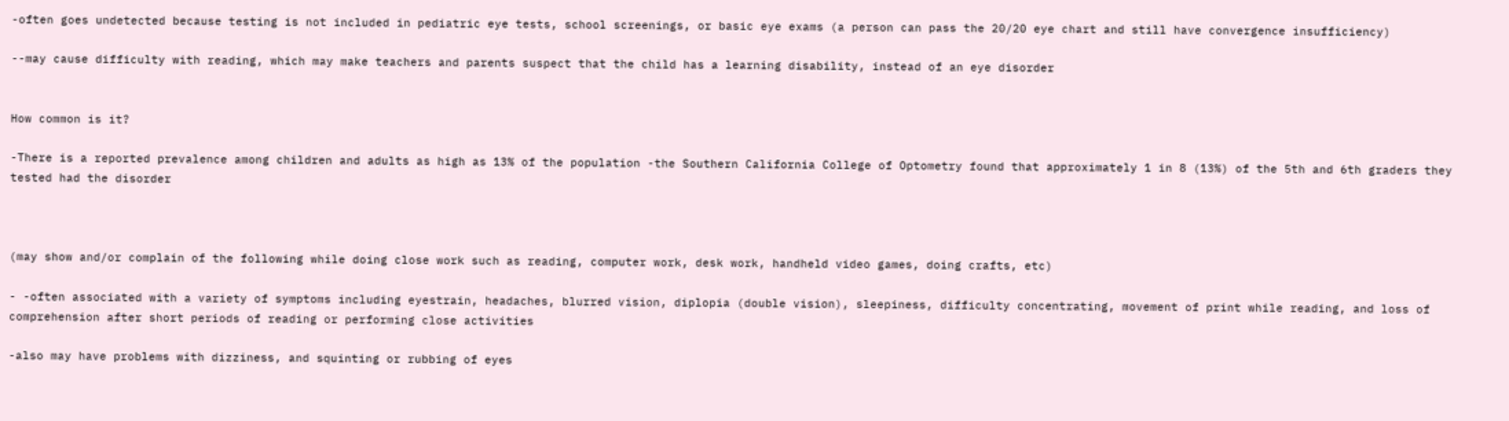-often goes undetected because testing is not included in pediatric eye tests, school screenings, or basic eye exams (a person can pass the 20/20 eye chart and still have convergence insufficiency)

--may cause difficulty with reading, which may make teachers and parents suspect that the child has a learning disability, instead of an eye disorder


How common is it?

-There is a reported prevalence among children and adults as high as 13% of the population -the Southern California College of Optometry found that approximately 1 in 8 (13%) of the 5th and 6th graders they tested had the disorder



(may show and/or complain of the following while doing close work such as reading, computer work, desk work, handheld video games, doing crafts, etc)

- -often associated with a variety of symptoms including eyestrain, headaches, blurred vision, diplopia (double vision), sleepiness, difficulty concentrating, movement of print while reading, and loss of comprehension after short periods of reading or performing close activities

-also may have problems with dizziness, and squinting or rubbing of eyes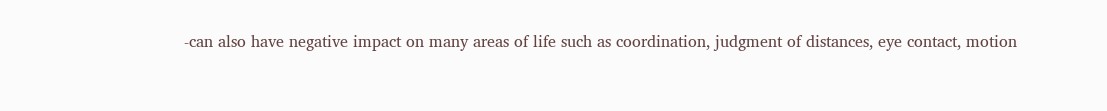-can also have negative impact on many areas of life such as coordination, judgment of distances, eye contact, motion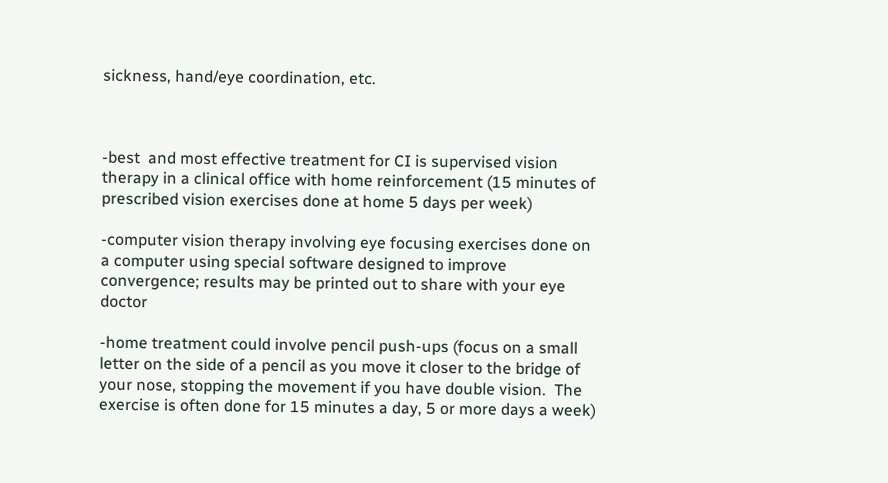sickness, hand/eye coordination, etc.



-best  and most effective treatment for CI is supervised vision therapy in a clinical office with home reinforcement (15 minutes of prescribed vision exercises done at home 5 days per week)

-computer vision therapy involving eye focusing exercises done on a computer using special software designed to improve convergence; results may be printed out to share with your eye doctor

-home treatment could involve pencil push-ups (focus on a small letter on the side of a pencil as you move it closer to the bridge of your nose, stopping the movement if you have double vision.  The exercise is often done for 15 minutes a day, 5 or more days a week)